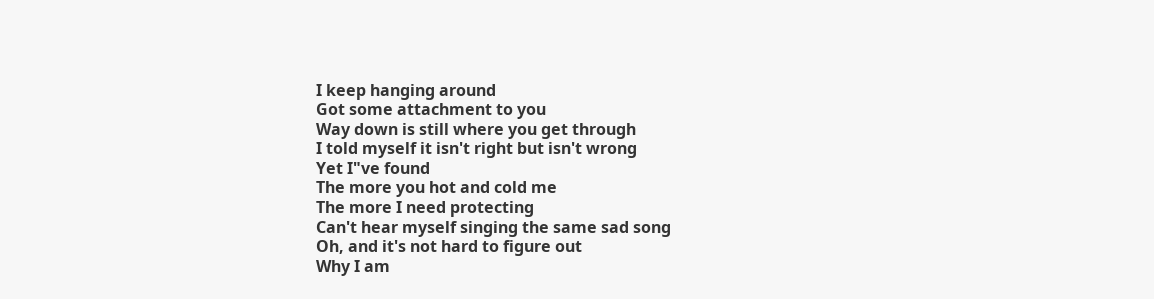I keep hanging around
Got some attachment to you
Way down is still where you get through
I told myself it isn't right but isn't wrong
Yet I"ve found
The more you hot and cold me
The more I need protecting
Can't hear myself singing the same sad song
Oh, and it's not hard to figure out
Why I am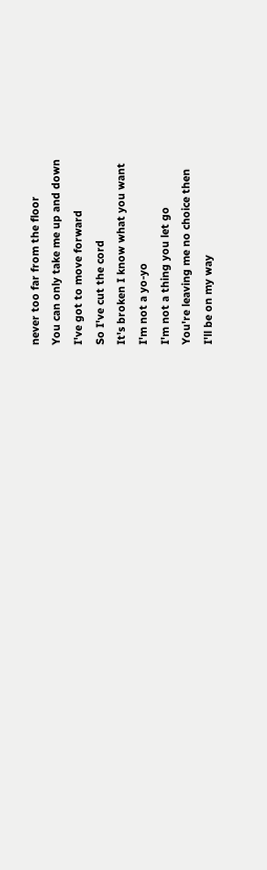never too far from the floor
You can only take me up and down
I've got to move forward
So I've cut the cord
It's broken I know what you want
I'm not a yo-yo
I'm not a thing you let go
You're leaving me no choice then
I'll be on my way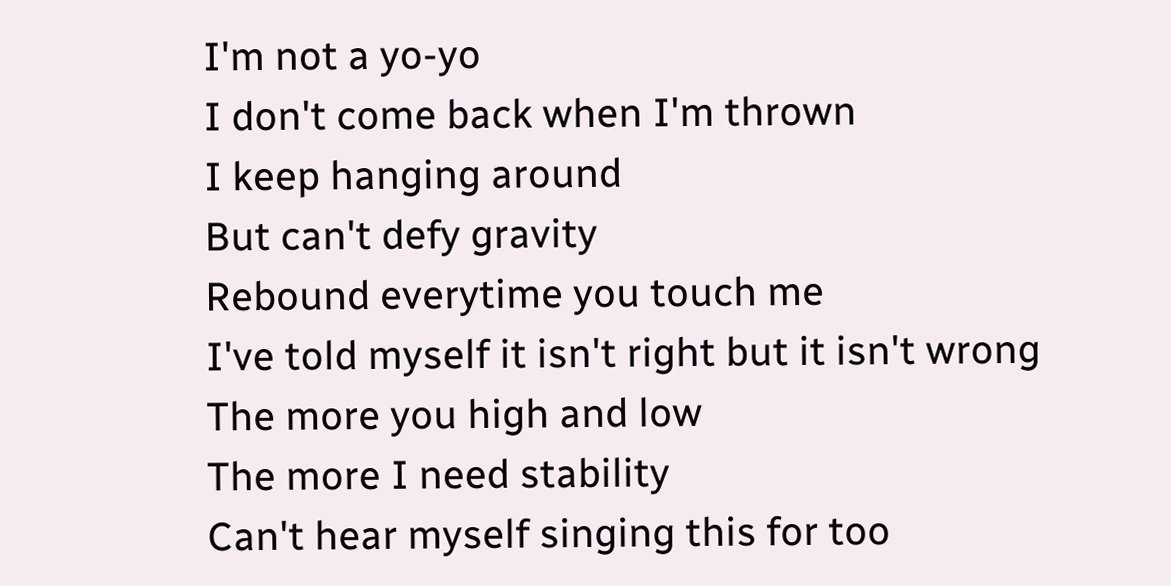I'm not a yo-yo
I don't come back when I'm thrown
I keep hanging around
But can't defy gravity
Rebound everytime you touch me
I've told myself it isn't right but it isn't wrong The more you high and low
The more I need stability
Can't hear myself singing this for too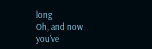long
Oh, and now you've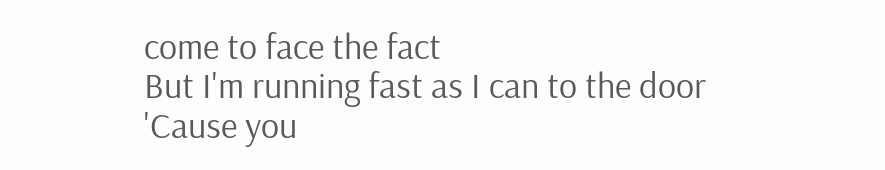come to face the fact
But I'm running fast as I can to the door
'Cause you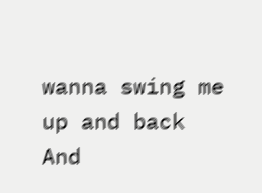wanna swing me up and back
And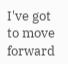I've got to move forward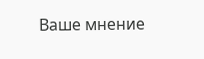Ваше мнение